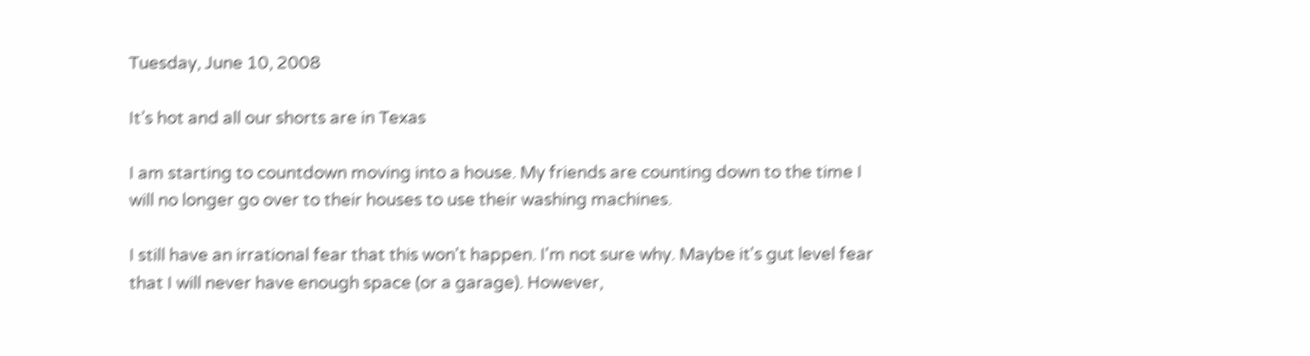Tuesday, June 10, 2008

It’s hot and all our shorts are in Texas

I am starting to countdown moving into a house. My friends are counting down to the time I will no longer go over to their houses to use their washing machines.

I still have an irrational fear that this won't happen. I'm not sure why. Maybe it's gut level fear that I will never have enough space (or a garage). However,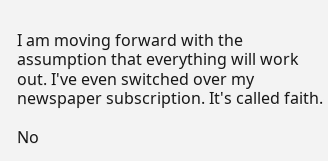I am moving forward with the assumption that everything will work out. I've even switched over my newspaper subscription. It's called faith.

No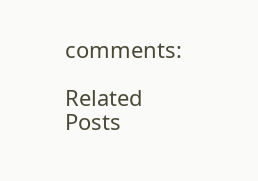comments:

Related Posts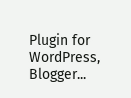Plugin for WordPress, Blogger...